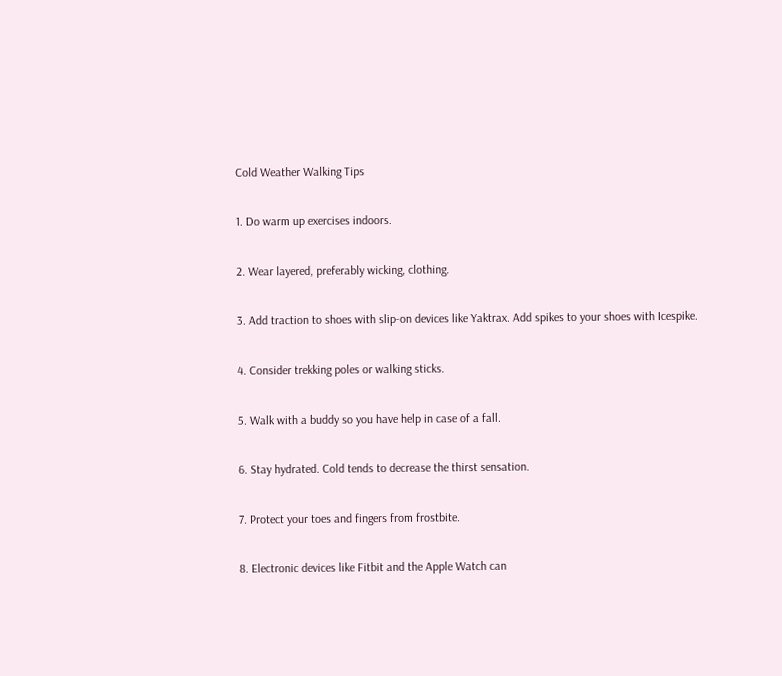Cold Weather Walking Tips

1. Do warm up exercises indoors.

2. Wear layered, preferably wicking, clothing.

3. Add traction to shoes with slip-on devices like Yaktrax. Add spikes to your shoes with Icespike.

4. Consider trekking poles or walking sticks.

5. Walk with a buddy so you have help in case of a fall.

6. Stay hydrated. Cold tends to decrease the thirst sensation.

7. Protect your toes and fingers from frostbite.

8. Electronic devices like Fitbit and the Apple Watch can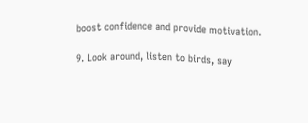boost confidence and provide motivation.

9. Look around, listen to birds, say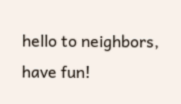hello to neighbors, have fun!